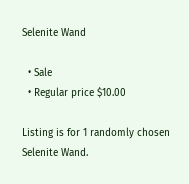Selenite Wand

  • Sale
  • Regular price $10.00

Listing is for 1 randomly chosen Selenite Wand.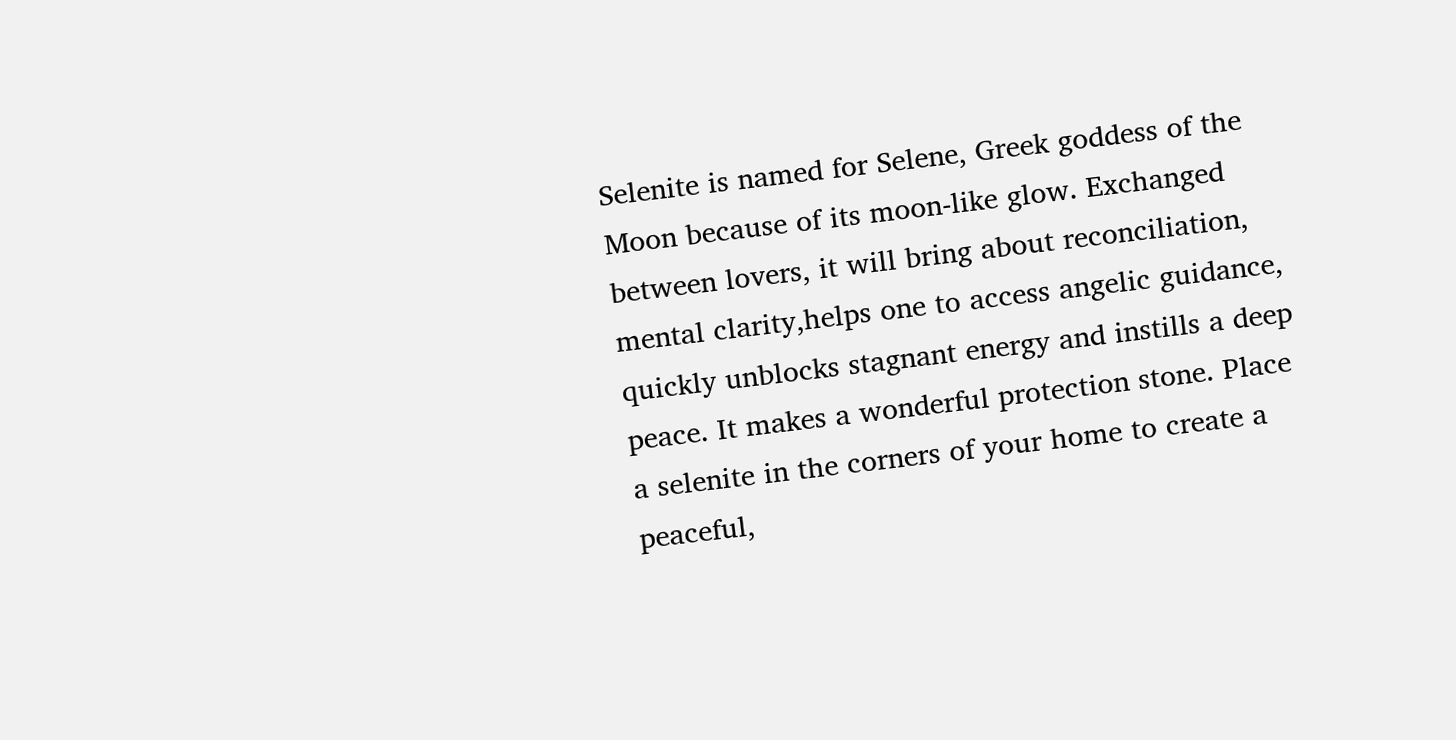Selenite is named for Selene, Greek goddess of the Moon because of its moon-like glow. Exchanged between lovers, it will bring about reconciliation, mental clarity,helps one to access angelic guidance, quickly unblocks stagnant energy and instills a deep peace. It makes a wonderful protection stone. Place a selenite in the corners of your home to create a peaceful,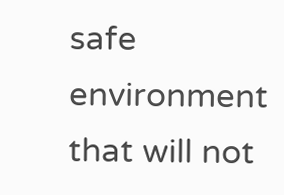safe environment that will not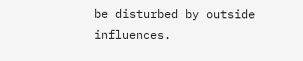be disturbed by outside influences.